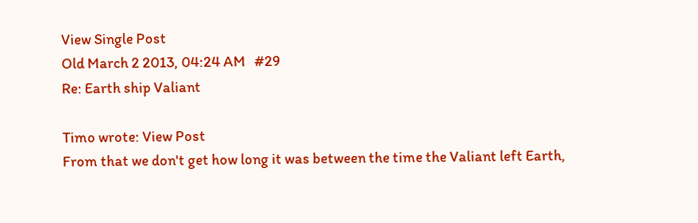View Single Post
Old March 2 2013, 04:24 AM   #29
Re: Earth ship Valiant

Timo wrote: View Post
From that we don't get how long it was between the time the Valiant left Earth,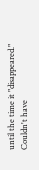until the time it "disappeared." Couldn't have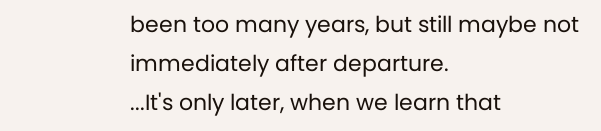been too many years, but still maybe not immediately after departure.
...It's only later, when we learn that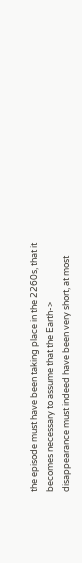the episode must have been taking place in the 2260s, that it becomes necessary to assume that the Earth-> disappearance must indeed have been very short, at most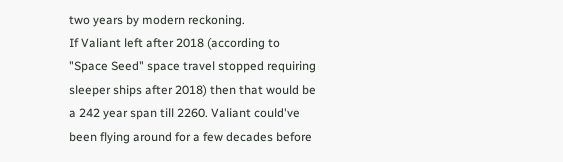two years by modern reckoning.
If Valiant left after 2018 (according to "Space Seed" space travel stopped requiring sleeper ships after 2018) then that would be a 242 year span till 2260. Valiant could've been flying around for a few decades before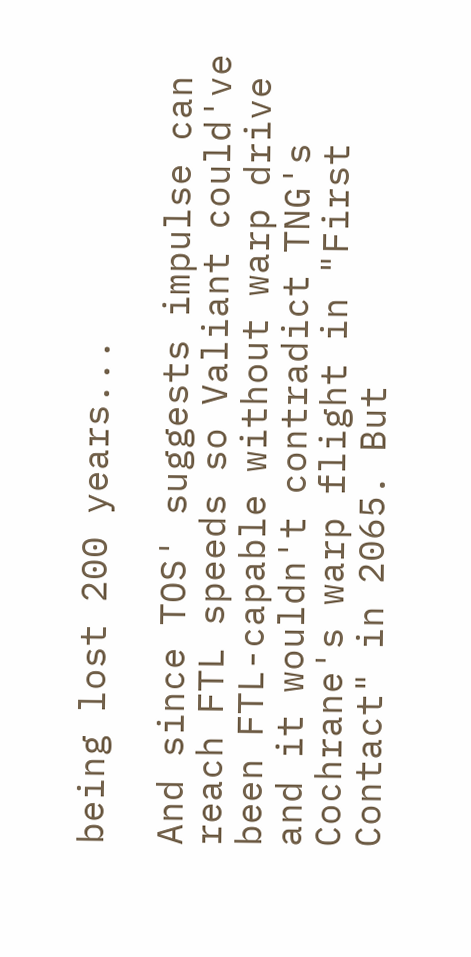being lost 200 years...

And since TOS' suggests impulse can reach FTL speeds so Valiant could've been FTL-capable without warp drive and it wouldn't contradict TNG's Cochrane's warp flight in "First Contact" in 2065. But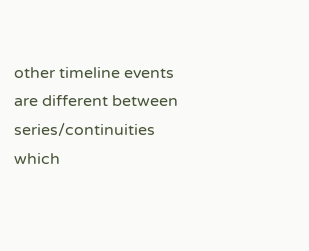other timeline events are different between series/continuities which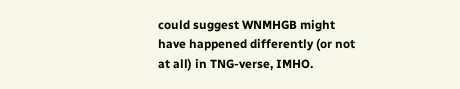could suggest WNMHGB might have happened differently (or not at all) in TNG-verse, IMHO.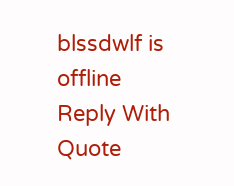blssdwlf is offline   Reply With Quote